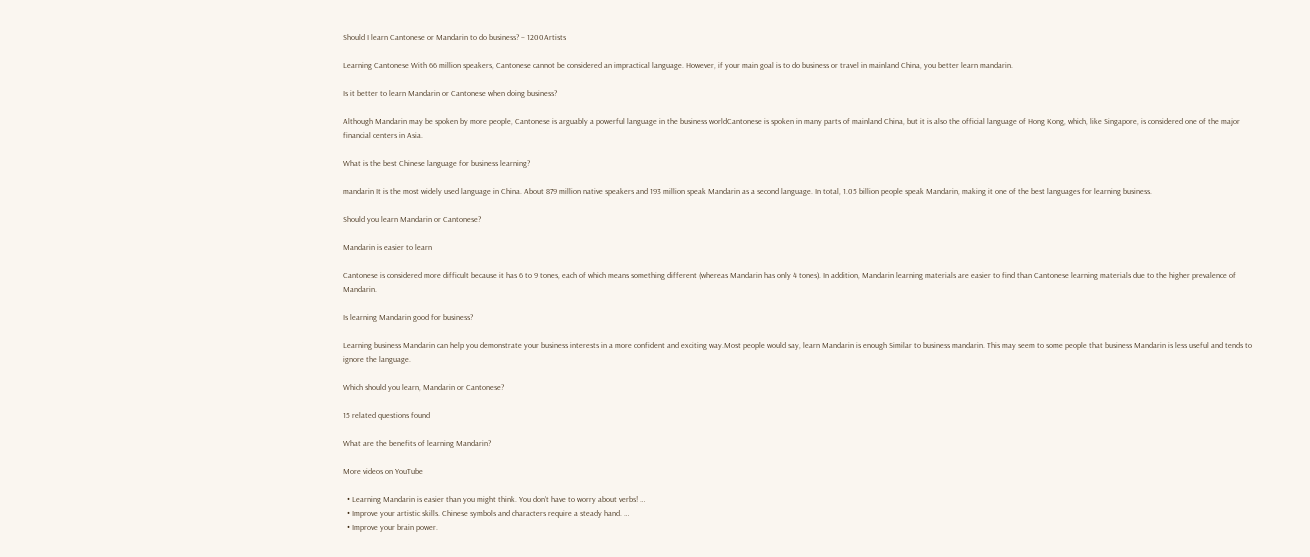Should I learn Cantonese or Mandarin to do business? – 1200Artists

Learning Cantonese With 66 million speakers, Cantonese cannot be considered an impractical language. However, if your main goal is to do business or travel in mainland China, you better learn mandarin.

Is it better to learn Mandarin or Cantonese when doing business?

Although Mandarin may be spoken by more people, Cantonese is arguably a powerful language in the business worldCantonese is spoken in many parts of mainland China, but it is also the official language of Hong Kong, which, like Singapore, is considered one of the major financial centers in Asia.

What is the best Chinese language for business learning?

mandarin It is the most widely used language in China. About 879 million native speakers and 193 million speak Mandarin as a second language. In total, 1.05 billion people speak Mandarin, making it one of the best languages for learning business.

Should you learn Mandarin or Cantonese?

Mandarin is easier to learn

Cantonese is considered more difficult because it has 6 to 9 tones, each of which means something different (whereas Mandarin has only 4 tones). In addition, Mandarin learning materials are easier to find than Cantonese learning materials due to the higher prevalence of Mandarin.

Is learning Mandarin good for business?

Learning business Mandarin can help you demonstrate your business interests in a more confident and exciting way.Most people would say, learn Mandarin is enough Similar to business mandarin. This may seem to some people that business Mandarin is less useful and tends to ignore the language.

Which should you learn, Mandarin or Cantonese?

15 related questions found

What are the benefits of learning Mandarin?

More videos on YouTube

  • Learning Mandarin is easier than you might think. You don’t have to worry about verbs! …
  • Improve your artistic skills. Chinese symbols and characters require a steady hand. …
  • Improve your brain power.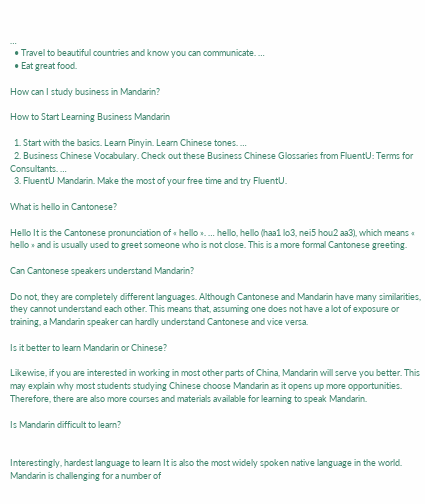…
  • Travel to beautiful countries and know you can communicate. …
  • Eat great food.

How can I study business in Mandarin?

How to Start Learning Business Mandarin

  1. Start with the basics. Learn Pinyin. Learn Chinese tones. …
  2. Business Chinese Vocabulary. Check out these Business Chinese Glossaries from FluentU: Terms for Consultants. …
  3. FluentU Mandarin. Make the most of your free time and try FluentU.

What is hello in Cantonese?

Hello It is the Cantonese pronunciation of « hello ». … hello, hello (haa1 lo3, nei5 hou2 aa3), which means « hello » and is usually used to greet someone who is not close. This is a more formal Cantonese greeting.

Can Cantonese speakers understand Mandarin?

Do not, they are completely different languages. Although Cantonese and Mandarin have many similarities, they cannot understand each other. This means that, assuming one does not have a lot of exposure or training, a Mandarin speaker can hardly understand Cantonese and vice versa.

Is it better to learn Mandarin or Chinese?

Likewise, if you are interested in working in most other parts of China, Mandarin will serve you better. This may explain why most students studying Chinese choose Mandarin as it opens up more opportunities. Therefore, there are also more courses and materials available for learning to speak Mandarin.

Is Mandarin difficult to learn?


Interestingly, hardest language to learn It is also the most widely spoken native language in the world. Mandarin is challenging for a number of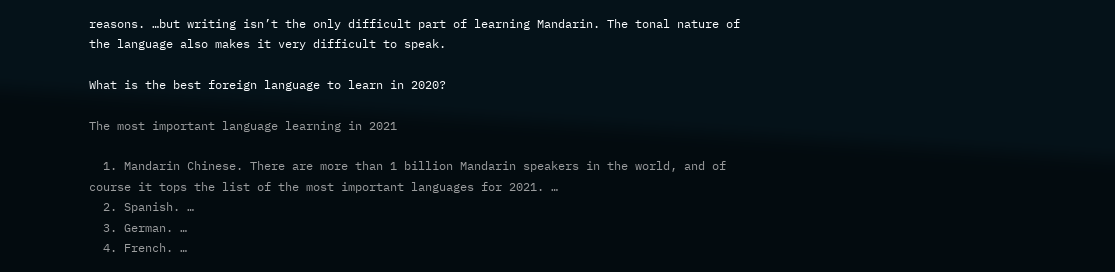reasons. …but writing isn’t the only difficult part of learning Mandarin. The tonal nature of the language also makes it very difficult to speak.

What is the best foreign language to learn in 2020?

The most important language learning in 2021

  1. Mandarin Chinese. There are more than 1 billion Mandarin speakers in the world, and of course it tops the list of the most important languages for 2021. …
  2. Spanish. …
  3. German. …
  4. French. …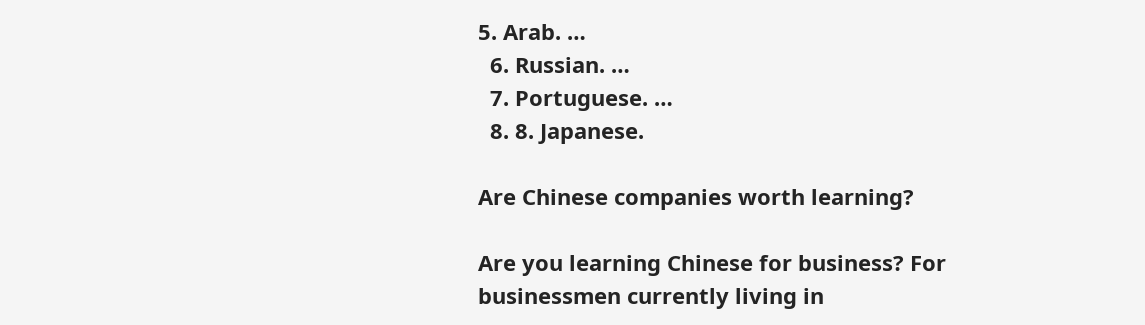5. Arab. …
  6. Russian. …
  7. Portuguese. …
  8. 8. Japanese.

Are Chinese companies worth learning?

Are you learning Chinese for business? For businessmen currently living in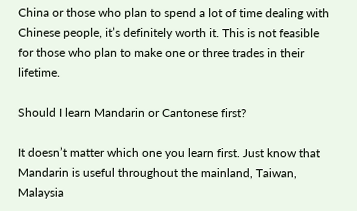China or those who plan to spend a lot of time dealing with Chinese people, it’s definitely worth it. This is not feasible for those who plan to make one or three trades in their lifetime.

Should I learn Mandarin or Cantonese first?

It doesn’t matter which one you learn first. Just know that Mandarin is useful throughout the mainland, Taiwan, Malaysia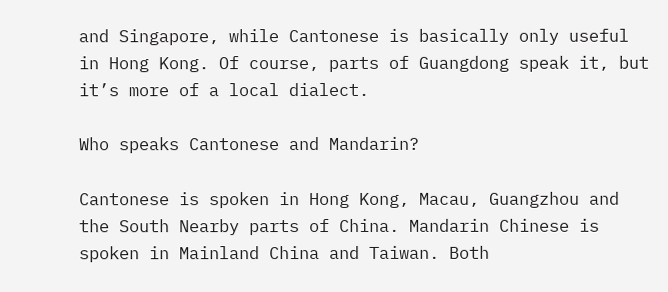and Singapore, while Cantonese is basically only useful in Hong Kong. Of course, parts of Guangdong speak it, but it’s more of a local dialect.

Who speaks Cantonese and Mandarin?

Cantonese is spoken in Hong Kong, Macau, Guangzhou and the South Nearby parts of China. Mandarin Chinese is spoken in Mainland China and Taiwan. Both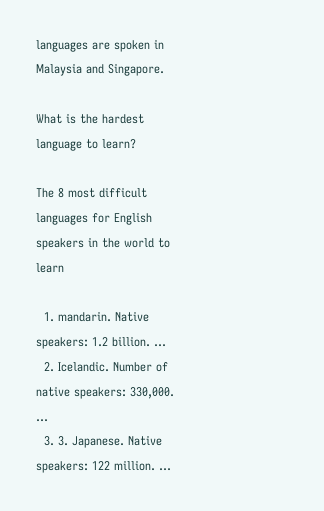languages are spoken in Malaysia and Singapore.

What is the hardest language to learn?

The 8 most difficult languages for English speakers in the world to learn

  1. mandarin. Native speakers: 1.2 billion. …
  2. Icelandic. Number of native speakers: 330,000. …
  3. 3. Japanese. Native speakers: 122 million. …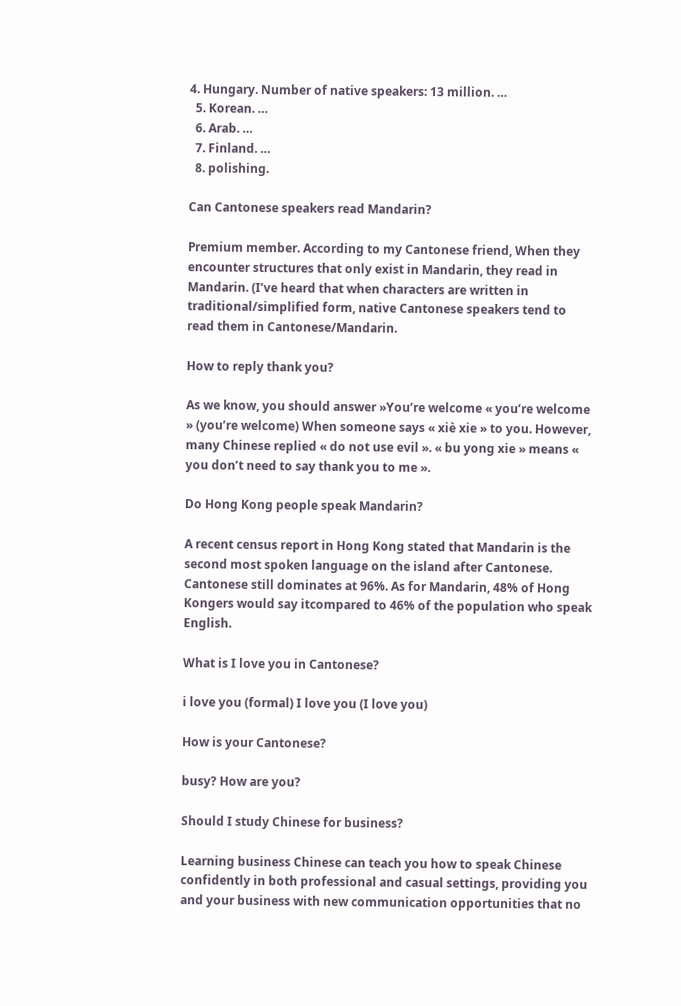4. Hungary. Number of native speakers: 13 million. …
  5. Korean. …
  6. Arab. …
  7. Finland. …
  8. polishing.

Can Cantonese speakers read Mandarin?

Premium member. According to my Cantonese friend, When they encounter structures that only exist in Mandarin, they read in Mandarin. (I’ve heard that when characters are written in traditional/simplified form, native Cantonese speakers tend to read them in Cantonese/Mandarin.

How to reply thank you?

As we know, you should answer »You’re welcome « you’re welcome » (you’re welcome) When someone says « xiè xie » to you. However, many Chinese replied « do not use evil ». « bu yong xie » means « you don’t need to say thank you to me ».

Do Hong Kong people speak Mandarin?

A recent census report in Hong Kong stated that Mandarin is the second most spoken language on the island after Cantonese. Cantonese still dominates at 96%. As for Mandarin, 48% of Hong Kongers would say itcompared to 46% of the population who speak English.

What is I love you in Cantonese?

i love you (formal) I love you (I love you)

How is your Cantonese?

busy? How are you?

Should I study Chinese for business?

Learning business Chinese can teach you how to speak Chinese confidently in both professional and casual settings, providing you and your business with new communication opportunities that no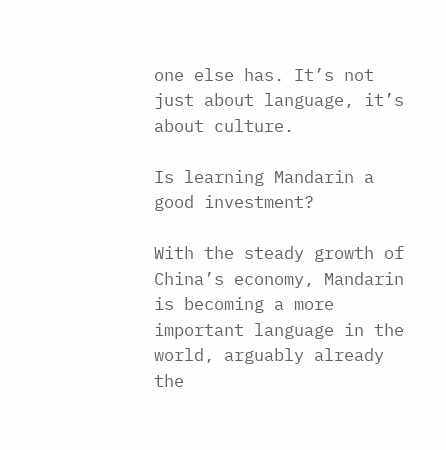one else has. It’s not just about language, it’s about culture.

Is learning Mandarin a good investment?

With the steady growth of China’s economy, Mandarin is becoming a more important language in the world, arguably already the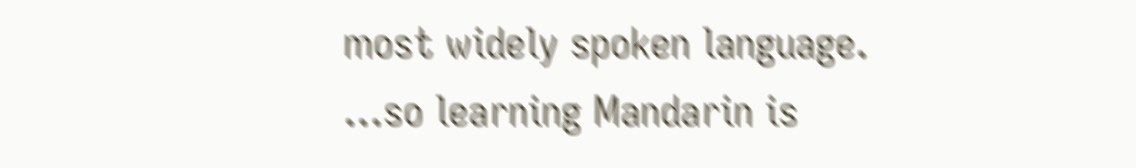most widely spoken language. …so learning Mandarin is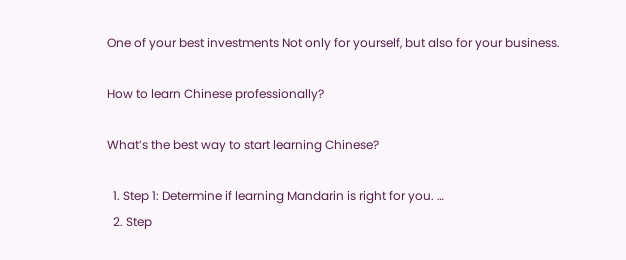One of your best investments Not only for yourself, but also for your business.

How to learn Chinese professionally?

What’s the best way to start learning Chinese?

  1. Step 1: Determine if learning Mandarin is right for you. …
  2. Step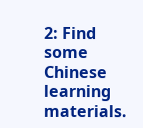2: Find some Chinese learning materials.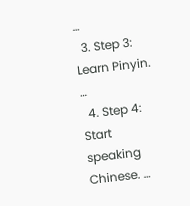…
  3. Step 3: Learn Pinyin. …
  4. Step 4: Start speaking Chinese. …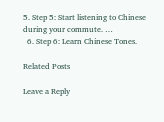5. Step 5: Start listening to Chinese during your commute. …
  6. Step 6: Learn Chinese Tones.

Related Posts

Leave a Reply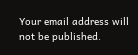Your email address will not be published.